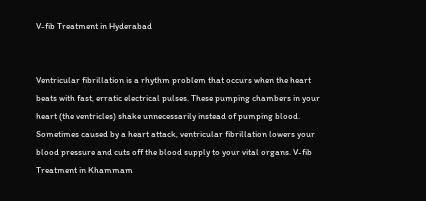V-fib Treatment in Hyderabad


Ventricular fibrillation is a rhythm problem that occurs when the heart beats with fast, erratic electrical pulses. These pumping chambers in your heart (the ventricles) shake unnecessarily instead of pumping blood. Sometimes caused by a heart attack, ventricular fibrillation lowers your blood pressure and cuts off the blood supply to your vital organs. V-fib Treatment in Khammam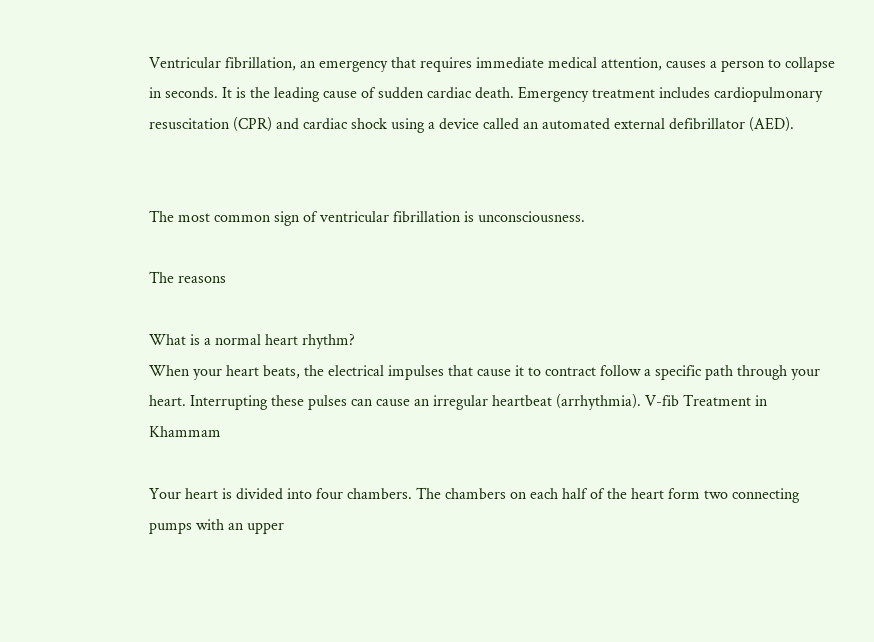Ventricular fibrillation, an emergency that requires immediate medical attention, causes a person to collapse in seconds. It is the leading cause of sudden cardiac death. Emergency treatment includes cardiopulmonary resuscitation (CPR) and cardiac shock using a device called an automated external defibrillator (AED).


The most common sign of ventricular fibrillation is unconsciousness.

The reasons

What is a normal heart rhythm?
When your heart beats, the electrical impulses that cause it to contract follow a specific path through your heart. Interrupting these pulses can cause an irregular heartbeat (arrhythmia). V-fib Treatment in Khammam

Your heart is divided into four chambers. The chambers on each half of the heart form two connecting pumps with an upper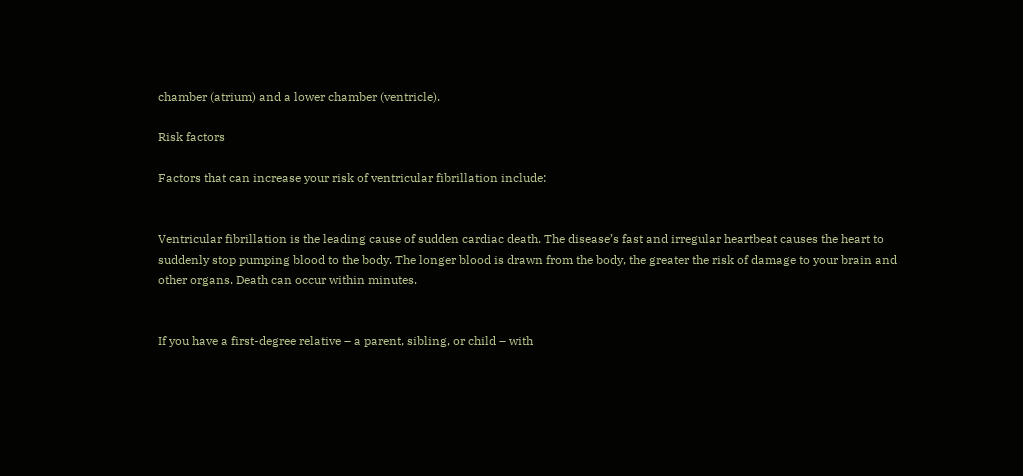chamber (atrium) and a lower chamber (ventricle).

Risk factors

Factors that can increase your risk of ventricular fibrillation include:


Ventricular fibrillation is the leading cause of sudden cardiac death. The disease’s fast and irregular heartbeat causes the heart to suddenly stop pumping blood to the body. The longer blood is drawn from the body, the greater the risk of damage to your brain and other organs. Death can occur within minutes.


If you have a first-degree relative – a parent, sibling, or child – with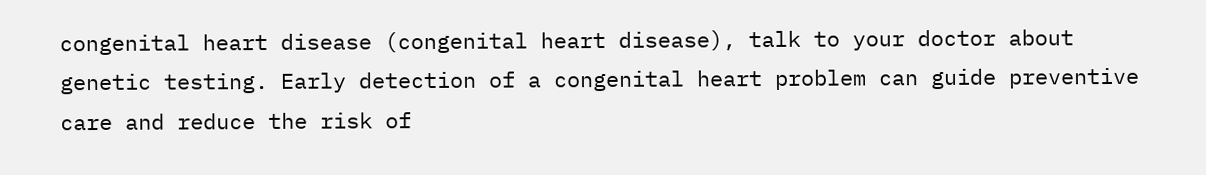congenital heart disease (congenital heart disease), talk to your doctor about genetic testing. Early detection of a congenital heart problem can guide preventive care and reduce the risk of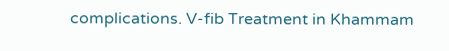complications. V-fib Treatment in Khammam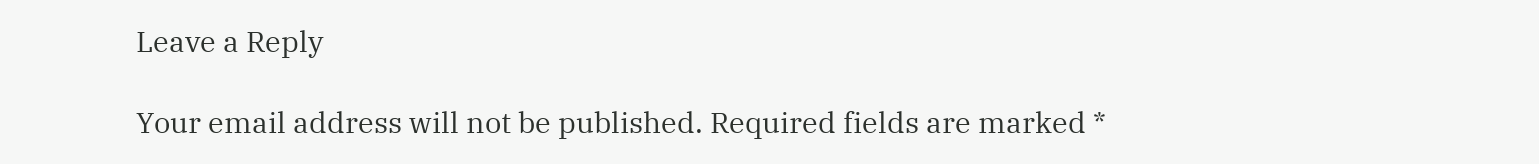Leave a Reply

Your email address will not be published. Required fields are marked *